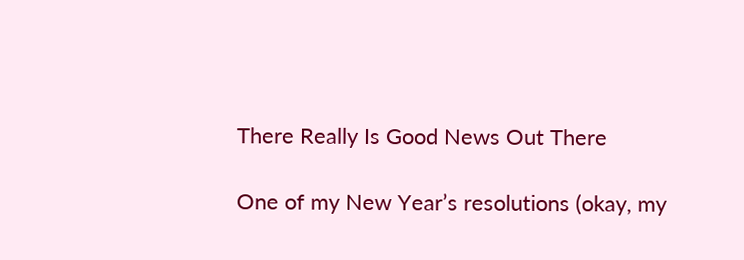There Really Is Good News Out There

One of my New Year’s resolutions (okay, my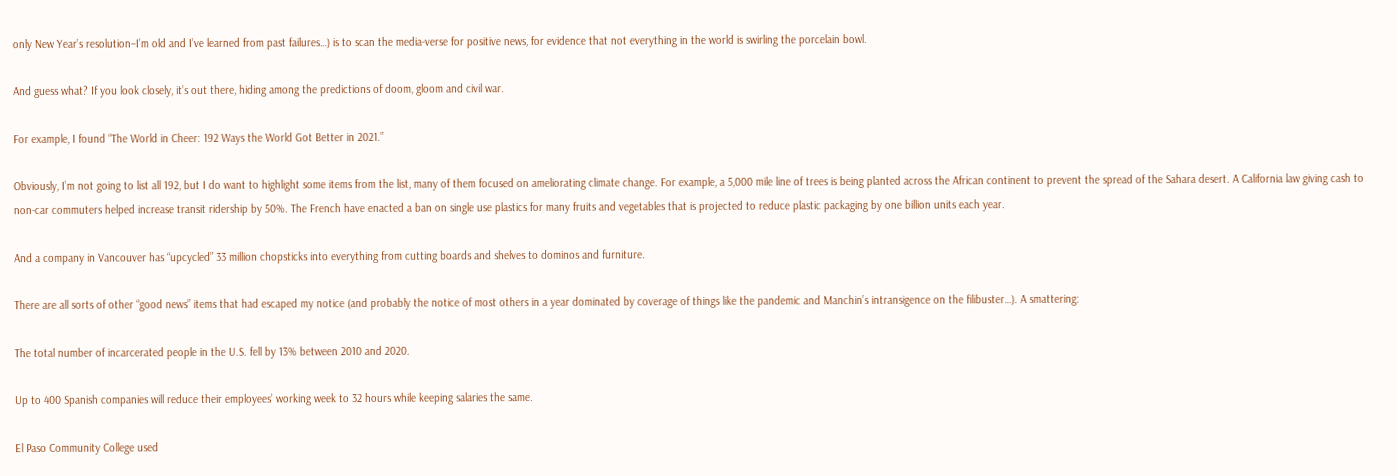only New Year’s resolution–I’m old and I’ve learned from past failures…) is to scan the media-verse for positive news, for evidence that not everything in the world is swirling the porcelain bowl.

And guess what? If you look closely, it’s out there, hiding among the predictions of doom, gloom and civil war.

For example, I found “The World in Cheer: 192 Ways the World Got Better in 2021.”

Obviously, I’m not going to list all 192, but I do want to highlight some items from the list, many of them focused on ameliorating climate change. For example, a 5,000 mile line of trees is being planted across the African continent to prevent the spread of the Sahara desert. A California law giving cash to non-car commuters helped increase transit ridership by 50%. The French have enacted a ban on single use plastics for many fruits and vegetables that is projected to reduce plastic packaging by one billion units each year.

And a company in Vancouver has “upcycled” 33 million chopsticks into everything from cutting boards and shelves to dominos and furniture.

There are all sorts of other “good news” items that had escaped my notice (and probably the notice of most others in a year dominated by coverage of things like the pandemic and Manchin’s intransigence on the filibuster…). A smattering:

The total number of incarcerated people in the U.S. fell by 13% between 2010 and 2020.

Up to 400 Spanish companies will reduce their employees’ working week to 32 hours while keeping salaries the same.

El Paso Community College used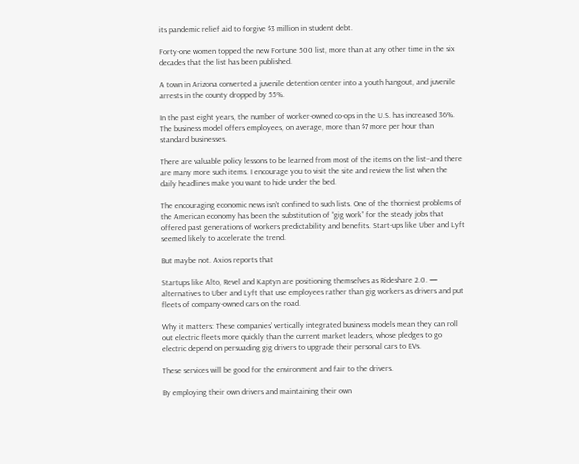its pandemic relief aid to forgive $3 million in student debt.

Forty-one women topped the new Fortune 500 list, more than at any other time in the six decades that the list has been published.

A town in Arizona converted a juvenile detention center into a youth hangout, and juvenile arrests in the county dropped by 55%.

In the past eight years, the number of worker-owned co-ops in the U.S. has increased 36%. The business model offers employees, on average, more than $7 more per hour than standard businesses.

There are valuable policy lessons to be learned from most of the items on the list–and there are many more such items. I encourage you to visit the site and review the list when the daily headlines make you want to hide under the bed.

The encouraging economic news isn’t confined to such lists. One of the thorniest problems of the American economy has been the substitution of “gig work” for the steady jobs that offered past generations of workers predictability and benefits. Start-ups like Uber and Lyft seemed likely to accelerate the trend.

But maybe not. Axios reports that

Startups like Alto, Revel and Kaptyn are positioning themselves as Rideshare 2.0. — alternatives to Uber and Lyft that use employees rather than gig workers as drivers and put fleets of company-owned cars on the road.

Why it matters: These companies’ vertically integrated business models mean they can roll out electric fleets more quickly than the current market leaders, whose pledges to go electric depend on persuading gig drivers to upgrade their personal cars to EVs.

These services will be good for the environment and fair to the drivers.

By employing their own drivers and maintaining their own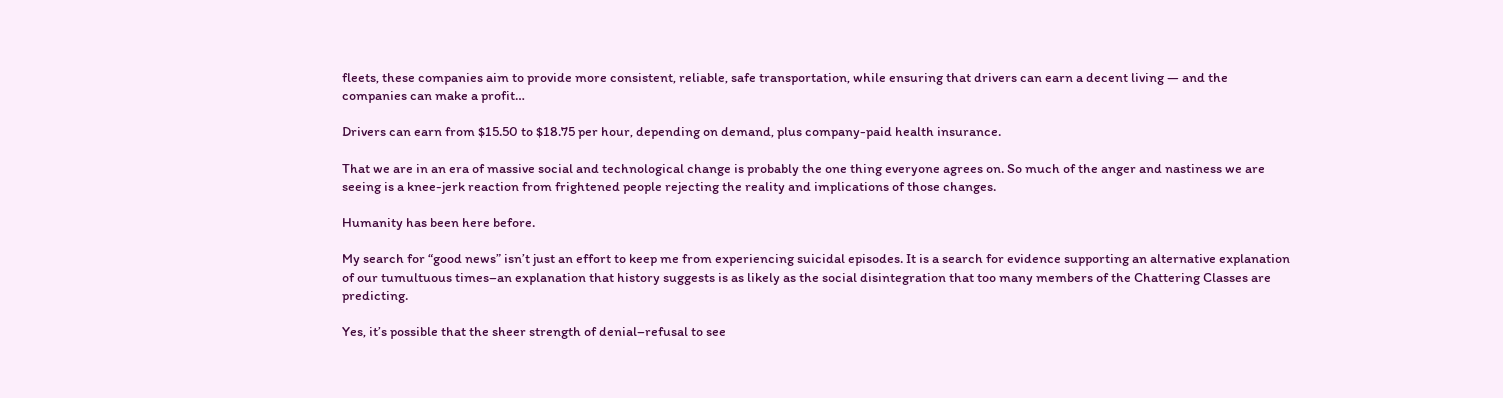fleets, these companies aim to provide more consistent, reliable, safe transportation, while ensuring that drivers can earn a decent living — and the companies can make a profit…

Drivers can earn from $15.50 to $18.75 per hour, depending on demand, plus company-paid health insurance.

That we are in an era of massive social and technological change is probably the one thing everyone agrees on. So much of the anger and nastiness we are seeing is a knee-jerk reaction from frightened people rejecting the reality and implications of those changes.

Humanity has been here before.

My search for “good news” isn’t just an effort to keep me from experiencing suicidal episodes. It is a search for evidence supporting an alternative explanation of our tumultuous times–an explanation that history suggests is as likely as the social disintegration that too many members of the Chattering Classes are predicting.

Yes, it’s possible that the sheer strength of denial–refusal to see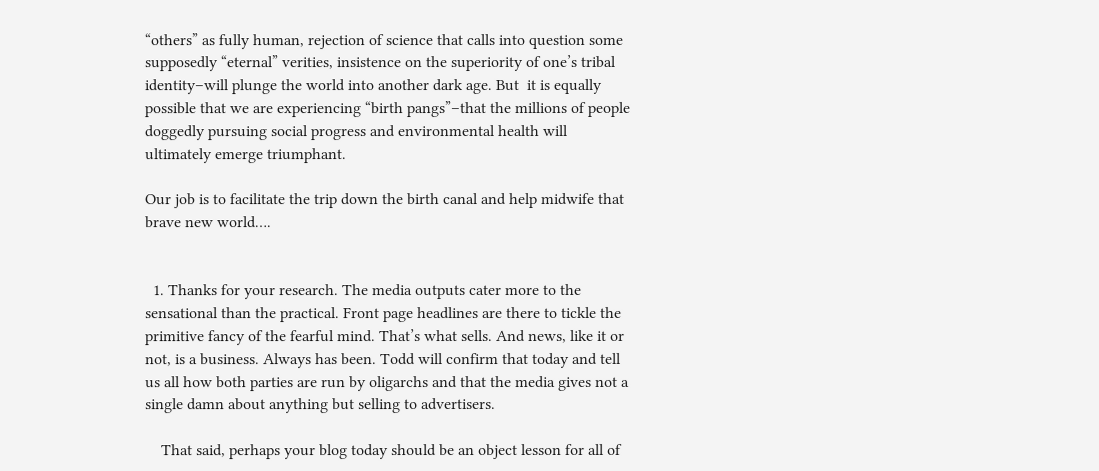“others” as fully human, rejection of science that calls into question some supposedly “eternal” verities, insistence on the superiority of one’s tribal identity–will plunge the world into another dark age. But  it is equally possible that we are experiencing “birth pangs”–that the millions of people doggedly pursuing social progress and environmental health will ultimately emerge triumphant.

Our job is to facilitate the trip down the birth canal and help midwife that brave new world….


  1. Thanks for your research. The media outputs cater more to the sensational than the practical. Front page headlines are there to tickle the primitive fancy of the fearful mind. That’s what sells. And news, like it or not, is a business. Always has been. Todd will confirm that today and tell us all how both parties are run by oligarchs and that the media gives not a single damn about anything but selling to advertisers.

    That said, perhaps your blog today should be an object lesson for all of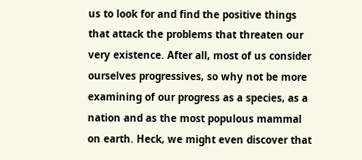us to look for and find the positive things that attack the problems that threaten our very existence. After all, most of us consider ourselves progressives, so why not be more examining of our progress as a species, as a nation and as the most populous mammal on earth. Heck, we might even discover that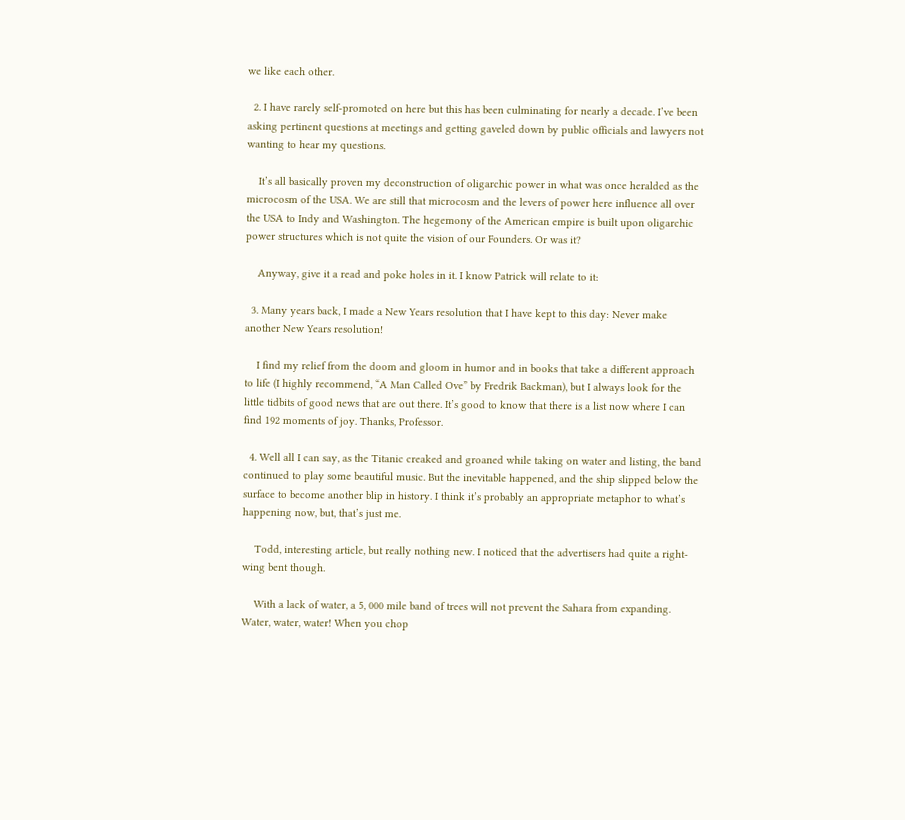we like each other.

  2. I have rarely self-promoted on here but this has been culminating for nearly a decade. I’ve been asking pertinent questions at meetings and getting gaveled down by public officials and lawyers not wanting to hear my questions.

    It’s all basically proven my deconstruction of oligarchic power in what was once heralded as the microcosm of the USA. We are still that microcosm and the levers of power here influence all over the USA to Indy and Washington. The hegemony of the American empire is built upon oligarchic power structures which is not quite the vision of our Founders. Or was it?

    Anyway, give it a read and poke holes in it. I know Patrick will relate to it:

  3. Many years back, I made a New Years resolution that I have kept to this day: Never make another New Years resolution!

    I find my relief from the doom and gloom in humor and in books that take a different approach to life (I highly recommend, “A Man Called Ove” by Fredrik Backman), but I always look for the little tidbits of good news that are out there. It’s good to know that there is a list now where I can find 192 moments of joy. Thanks, Professor.

  4. Well all I can say, as the Titanic creaked and groaned while taking on water and listing, the band continued to play some beautiful music. But the inevitable happened, and the ship slipped below the surface to become another blip in history. I think it’s probably an appropriate metaphor to what’s happening now, but, that’s just me.

    Todd, interesting article, but really nothing new. I noticed that the advertisers had quite a right-wing bent though.

    With a lack of water, a 5, 000 mile band of trees will not prevent the Sahara from expanding. Water, water, water! When you chop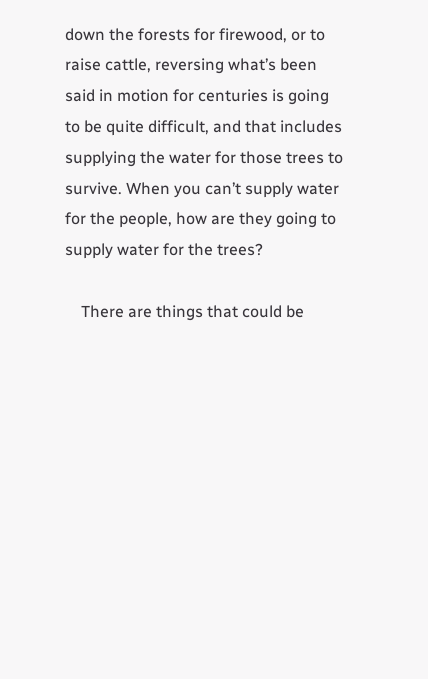down the forests for firewood, or to raise cattle, reversing what’s been said in motion for centuries is going to be quite difficult, and that includes supplying the water for those trees to survive. When you can’t supply water for the people, how are they going to supply water for the trees?

    There are things that could be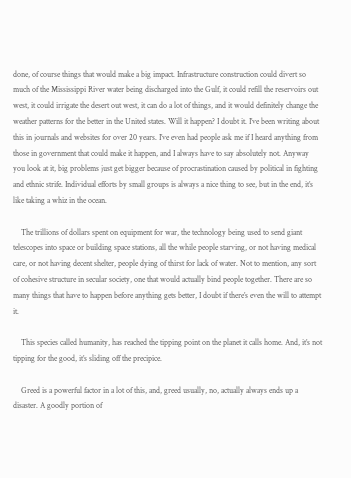done, of course things that would make a big impact. Infrastructure construction could divert so much of the Mississippi River water being discharged into the Gulf, it could refill the reservoirs out west, it could irrigate the desert out west, it can do a lot of things, and it would definitely change the weather patterns for the better in the United states. Will it happen? I doubt it. I’ve been writing about this in journals and websites for over 20 years. I’ve even had people ask me if I heard anything from those in government that could make it happen, and I always have to say absolutely not. Anyway you look at it, big problems just get bigger because of procrastination caused by political in fighting and ethnic strife. Individual efforts by small groups is always a nice thing to see, but in the end, it’s like taking a whiz in the ocean.

    The trillions of dollars spent on equipment for war, the technology being used to send giant telescopes into space or building space stations, all the while people starving, or not having medical care, or not having decent shelter, people dying of thirst for lack of water. Not to mention, any sort of cohesive structure in secular society, one that would actually bind people together. There are so many things that have to happen before anything gets better, I doubt if there’s even the will to attempt it.

    This species called humanity, has reached the tipping point on the planet it calls home. And, it’s not tipping for the good, it’s sliding off the precipice.

    Greed is a powerful factor in a lot of this, and, greed usually, no, actually always ends up a disaster. A goodly portion of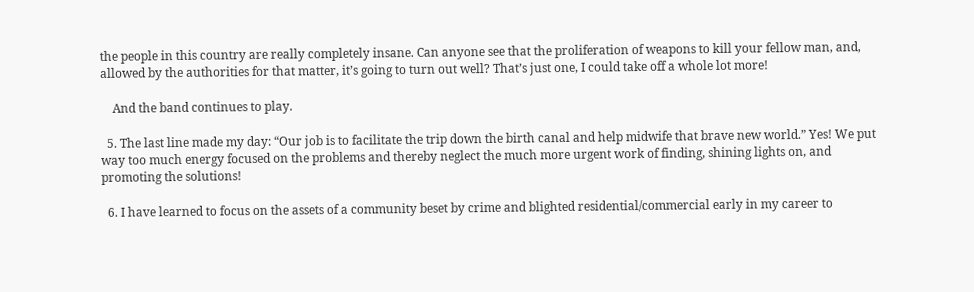the people in this country are really completely insane. Can anyone see that the proliferation of weapons to kill your fellow man, and, allowed by the authorities for that matter, it’s going to turn out well? That’s just one, I could take off a whole lot more!

    And the band continues to play.

  5. The last line made my day: “Our job is to facilitate the trip down the birth canal and help midwife that brave new world.” Yes! We put way too much energy focused on the problems and thereby neglect the much more urgent work of finding, shining lights on, and promoting the solutions!

  6. I have learned to focus on the assets of a community beset by crime and blighted residential/commercial early in my career to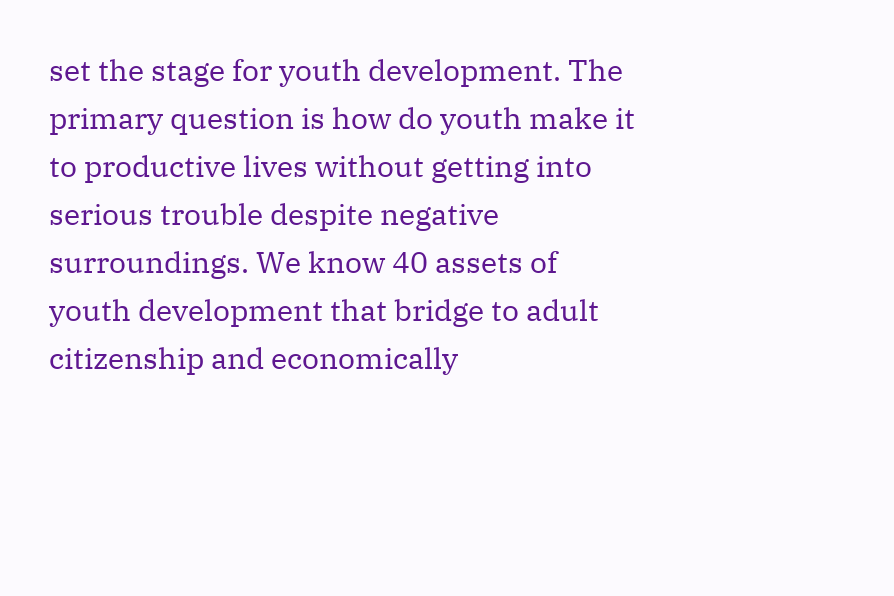set the stage for youth development. The primary question is how do youth make it to productive lives without getting into serious trouble despite negative surroundings. We know 40 assets of youth development that bridge to adult citizenship and economically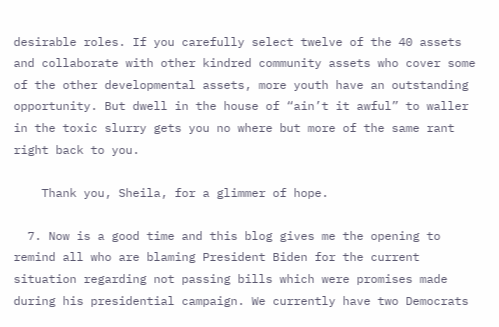desirable roles. If you carefully select twelve of the 40 assets and collaborate with other kindred community assets who cover some of the other developmental assets, more youth have an outstanding opportunity. But dwell in the house of “ain’t it awful” to waller in the toxic slurry gets you no where but more of the same rant right back to you.

    Thank you, Sheila, for a glimmer of hope.

  7. Now is a good time and this blog gives me the opening to remind all who are blaming President Biden for the current situation regarding not passing bills which were promises made during his presidential campaign. We currently have two Democrats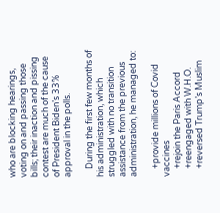who are blocking hearings, voting on and passing those bills; their inaction and pissing contest are much of the cause of President Biden’s 33% approval in the polls.

    During the first few months of his administration, which struggled with no transition assistance from the previous administration, he managed to:

    +provide millions of Covid vaccines
    +rejoin the Paris Accord
    +reengaged with W.H.O.
    +reversed Trump’s Muslim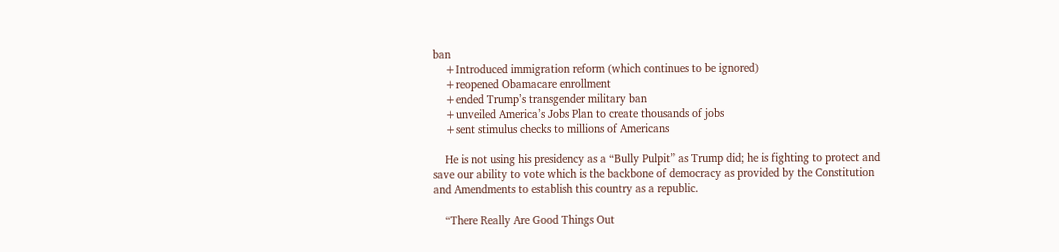ban
    +Introduced immigration reform (which continues to be ignored)
    +reopened Obamacare enrollment
    +ended Trump’s transgender military ban
    +unveiled America’s Jobs Plan to create thousands of jobs
    +sent stimulus checks to millions of Americans

    He is not using his presidency as a “Bully Pulpit” as Trump did; he is fighting to protect and save our ability to vote which is the backbone of democracy as provided by the Constitution and Amendments to establish this country as a republic.

    “There Really Are Good Things Out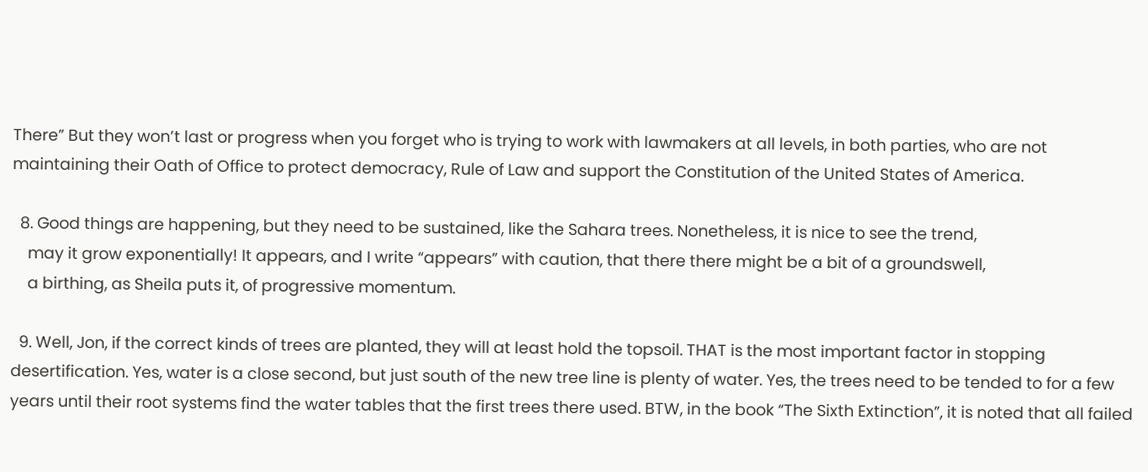There” But they won’t last or progress when you forget who is trying to work with lawmakers at all levels, in both parties, who are not maintaining their Oath of Office to protect democracy, Rule of Law and support the Constitution of the United States of America.

  8. Good things are happening, but they need to be sustained, like the Sahara trees. Nonetheless, it is nice to see the trend,
    may it grow exponentially! It appears, and I write “appears” with caution, that there there might be a bit of a groundswell,
    a birthing, as Sheila puts it, of progressive momentum.

  9. Well, Jon, if the correct kinds of trees are planted, they will at least hold the topsoil. THAT is the most important factor in stopping desertification. Yes, water is a close second, but just south of the new tree line is plenty of water. Yes, the trees need to be tended to for a few years until their root systems find the water tables that the first trees there used. BTW, in the book “The Sixth Extinction”, it is noted that all failed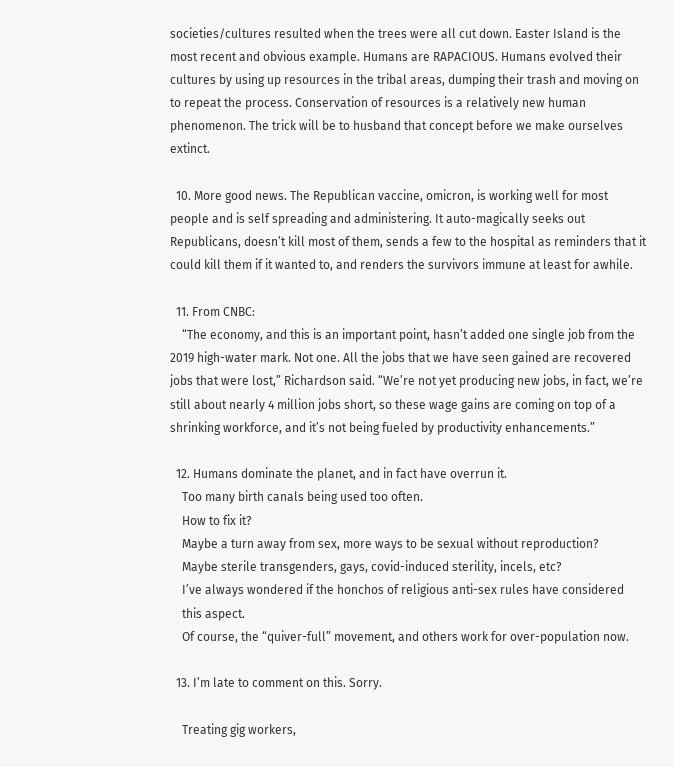societies/cultures resulted when the trees were all cut down. Easter Island is the most recent and obvious example. Humans are RAPACIOUS. Humans evolved their cultures by using up resources in the tribal areas, dumping their trash and moving on to repeat the process. Conservation of resources is a relatively new human phenomenon. The trick will be to husband that concept before we make ourselves extinct.

  10. More good news. The Republican vaccine, omicron, is working well for most people and is self spreading and administering. It auto-magically seeks out Republicans, doesn’t kill most of them, sends a few to the hospital as reminders that it could kill them if it wanted to, and renders the survivors immune at least for awhile.

  11. From CNBC:
    “The economy, and this is an important point, hasn’t added one single job from the 2019 high-water mark. Not one. All the jobs that we have seen gained are recovered jobs that were lost,” Richardson said. “We’re not yet producing new jobs, in fact, we’re still about nearly 4 million jobs short, so these wage gains are coming on top of a shrinking workforce, and it’s not being fueled by productivity enhancements.”

  12. Humans dominate the planet, and in fact have overrun it.
    Too many birth canals being used too often.
    How to fix it?
    Maybe a turn away from sex, more ways to be sexual without reproduction?
    Maybe sterile transgenders, gays, covid-induced sterility, incels, etc?
    I’ve always wondered if the honchos of religious anti-sex rules have considered
    this aspect.
    Of course, the “quiver-full” movement, and others work for over-population now.

  13. I’m late to comment on this. Sorry.

    Treating gig workers,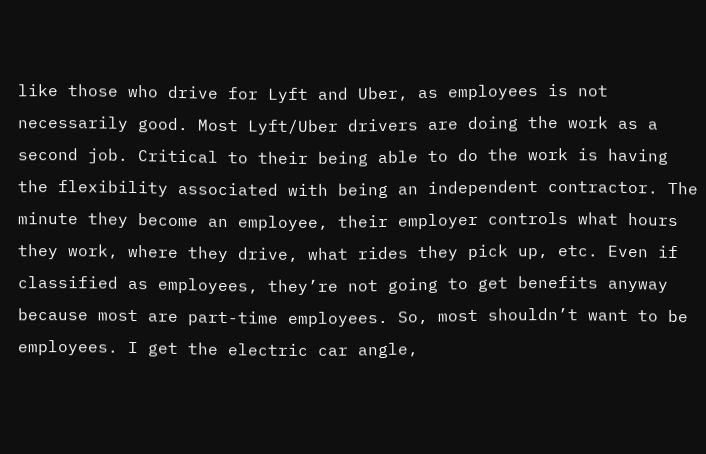like those who drive for Lyft and Uber, as employees is not necessarily good. Most Lyft/Uber drivers are doing the work as a second job. Critical to their being able to do the work is having the flexibility associated with being an independent contractor. The minute they become an employee, their employer controls what hours they work, where they drive, what rides they pick up, etc. Even if classified as employees, they’re not going to get benefits anyway because most are part-time employees. So, most shouldn’t want to be employees. I get the electric car angle,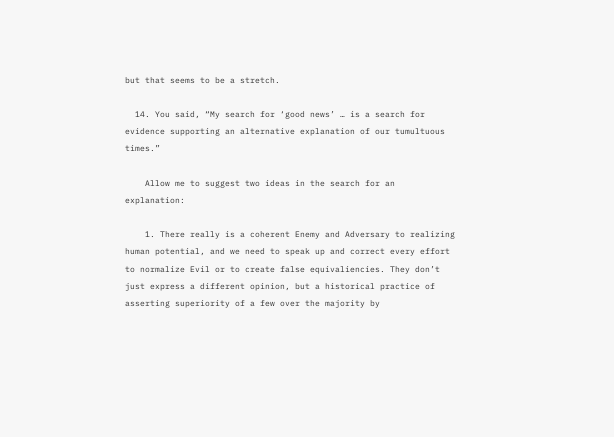but that seems to be a stretch.

  14. You said, “My search for ‘good news’ … is a search for evidence supporting an alternative explanation of our tumultuous times.”

    Allow me to suggest two ideas in the search for an explanation:

    1. There really is a coherent Enemy and Adversary to realizing human potential, and we need to speak up and correct every effort to normalize Evil or to create false equivaliencies. They don’t just express a different opinion, but a historical practice of asserting superiority of a few over the majority by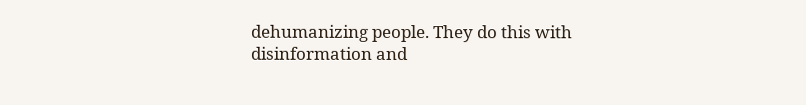dehumanizing people. They do this with disinformation and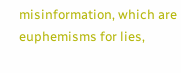misinformation, which are euphemisms for lies,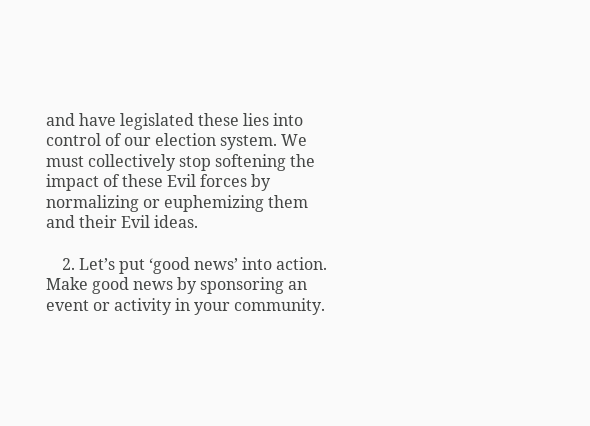and have legislated these lies into control of our election system. We must collectively stop softening the impact of these Evil forces by normalizing or euphemizing them and their Evil ideas.

    2. Let’s put ‘good news’ into action. Make good news by sponsoring an event or activity in your community.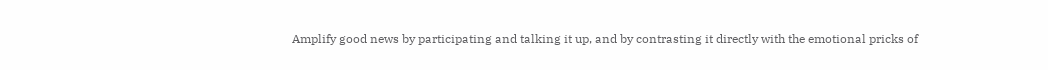Amplify good news by participating and talking it up, and by contrasting it directly with the emotional pricks of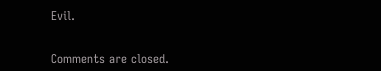Evil.


Comments are closed.